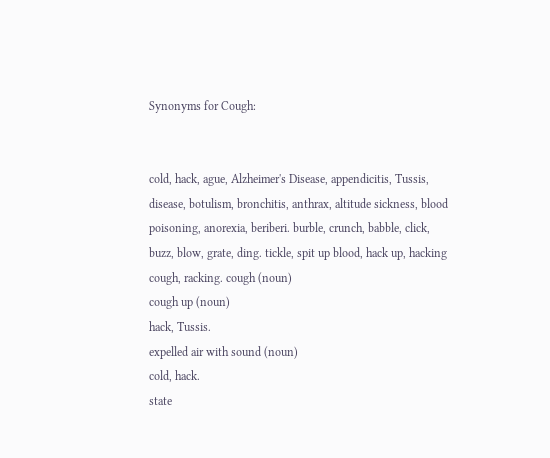Synonyms for Cough:


cold, hack, ague, Alzheimer's Disease, appendicitis, Tussis, disease, botulism, bronchitis, anthrax, altitude sickness, blood poisoning, anorexia, beriberi. burble, crunch, babble, click, buzz, blow, grate, ding. tickle, spit up blood, hack up, hacking cough, racking. cough (noun)
cough up (noun)
hack, Tussis.
expelled air with sound (noun)
cold, hack.
state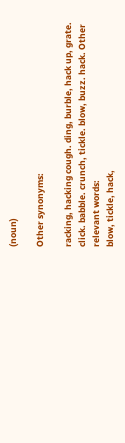(noun)

Other synonyms:

racking, hacking cough. ding, burble, hack up, grate. click. babble. crunch, tickle. blow, buzz. hack. Other relevant words:
blow, tickle, hack,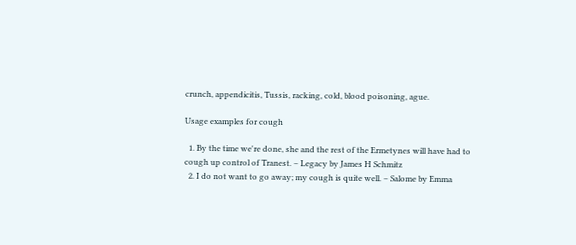crunch, appendicitis, Tussis, racking, cold, blood poisoning, ague.

Usage examples for cough

  1. By the time we're done, she and the rest of the Ermetynes will have had to cough up control of Tranest. – Legacy by James H Schmitz
  2. I do not want to go away; my cough is quite well. – Salome by Emma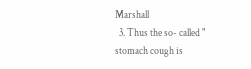Marshall
  3. Thus the so- called " stomach cough is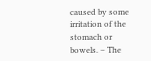caused by some irritation of the stomach or bowels. – The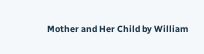Mother and Her Child by William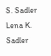S. Sadler Lena K. Sadler